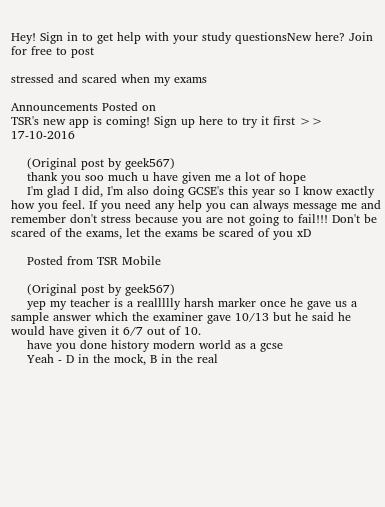Hey! Sign in to get help with your study questionsNew here? Join for free to post

stressed and scared when my exams

Announcements Posted on
TSR's new app is coming! Sign up here to try it first >> 17-10-2016

    (Original post by geek567)
    thank you soo much u have given me a lot of hope
    I'm glad I did, I'm also doing GCSE's this year so I know exactly how you feel. If you need any help you can always message me and remember don't stress because you are not going to fail!!! Don't be scared of the exams, let the exams be scared of you xD

    Posted from TSR Mobile

    (Original post by geek567)
    yep my teacher is a reallllly harsh marker once he gave us a sample answer which the examiner gave 10/13 but he said he would have given it 6/7 out of 10.
    have you done history modern world as a gcse
    Yeah - D in the mock, B in the real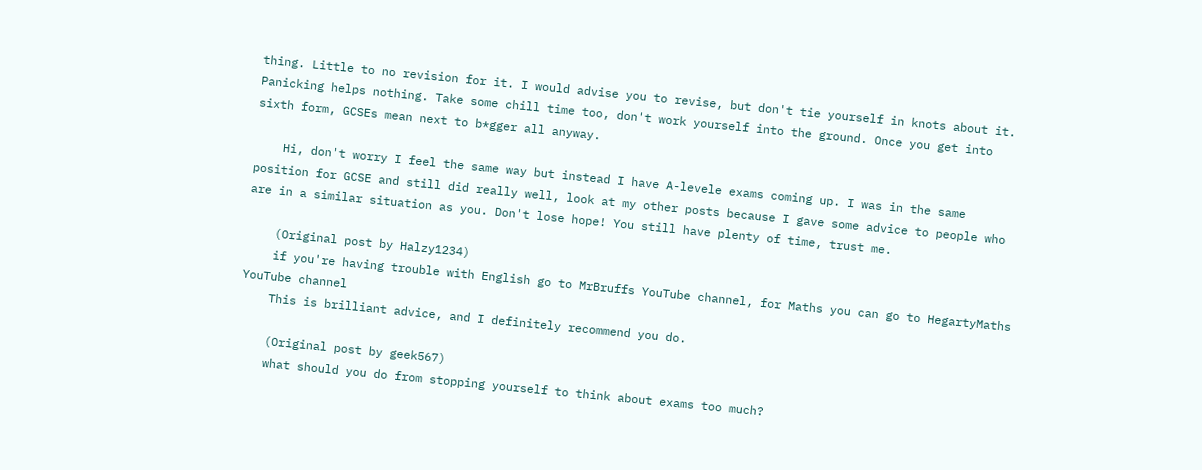thing. Little to no revision for it. I would advise you to revise, but don't tie yourself in knots about it. Panicking helps nothing. Take some chill time too, don't work yourself into the ground. Once you get into sixth form, GCSEs mean next to b*gger all anyway.

    Hi, don't worry I feel the same way but instead I have A-levele exams coming up. I was in the same position for GCSE and still did really well, look at my other posts because I gave some advice to people who are in a similar situation as you. Don't lose hope! You still have plenty of time, trust me.

    (Original post by Halzy1234)
    if you're having trouble with English go to MrBruffs YouTube channel, for Maths you can go to HegartyMaths YouTube channel
    This is brilliant advice, and I definitely recommend you do.

    (Original post by geek567)
    what should you do from stopping yourself to think about exams too much?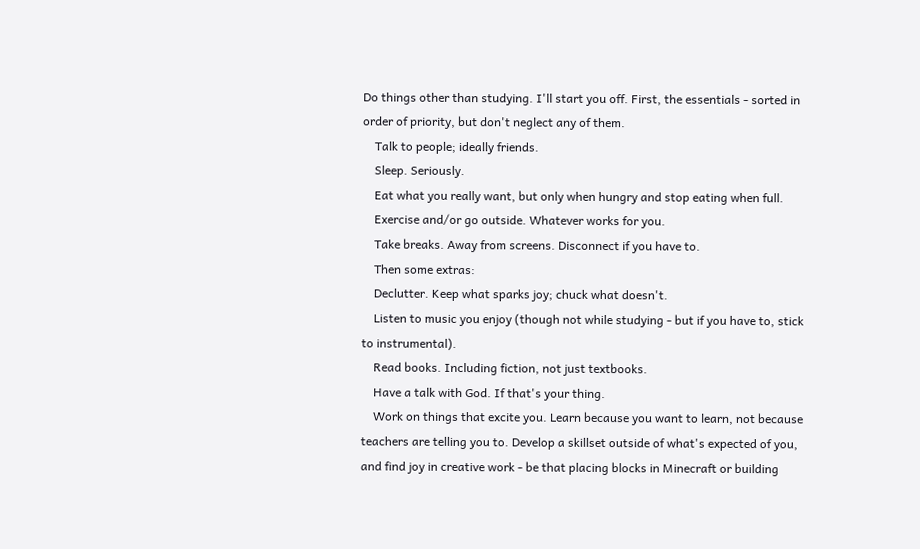Do things other than studying. I'll start you off. First, the essentials - sorted in order of priority, but don't neglect any of them.
    Talk to people; ideally friends.
    Sleep. Seriously.
    Eat what you really want, but only when hungry and stop eating when full.
    Exercise and/or go outside. Whatever works for you.
    Take breaks. Away from screens. Disconnect if you have to.
    Then some extras:
    Declutter. Keep what sparks joy; chuck what doesn't.
    Listen to music you enjoy (though not while studying - but if you have to, stick to instrumental).
    Read books. Including fiction, not just textbooks.
    Have a talk with God. If that's your thing.
    Work on things that excite you. Learn because you want to learn, not because teachers are telling you to. Develop a skillset outside of what's expected of you, and find joy in creative work - be that placing blocks in Minecraft or building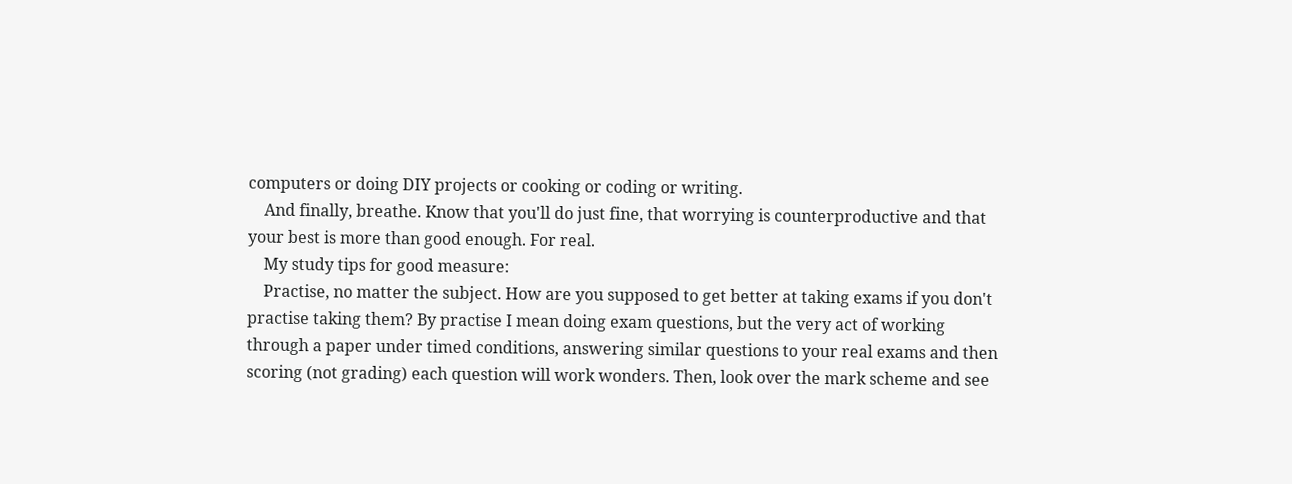computers or doing DIY projects or cooking or coding or writing.
    And finally, breathe. Know that you'll do just fine, that worrying is counterproductive and that your best is more than good enough. For real.
    My study tips for good measure:
    Practise, no matter the subject. How are you supposed to get better at taking exams if you don't practise taking them? By practise I mean doing exam questions, but the very act of working through a paper under timed conditions, answering similar questions to your real exams and then scoring (not grading) each question will work wonders. Then, look over the mark scheme and see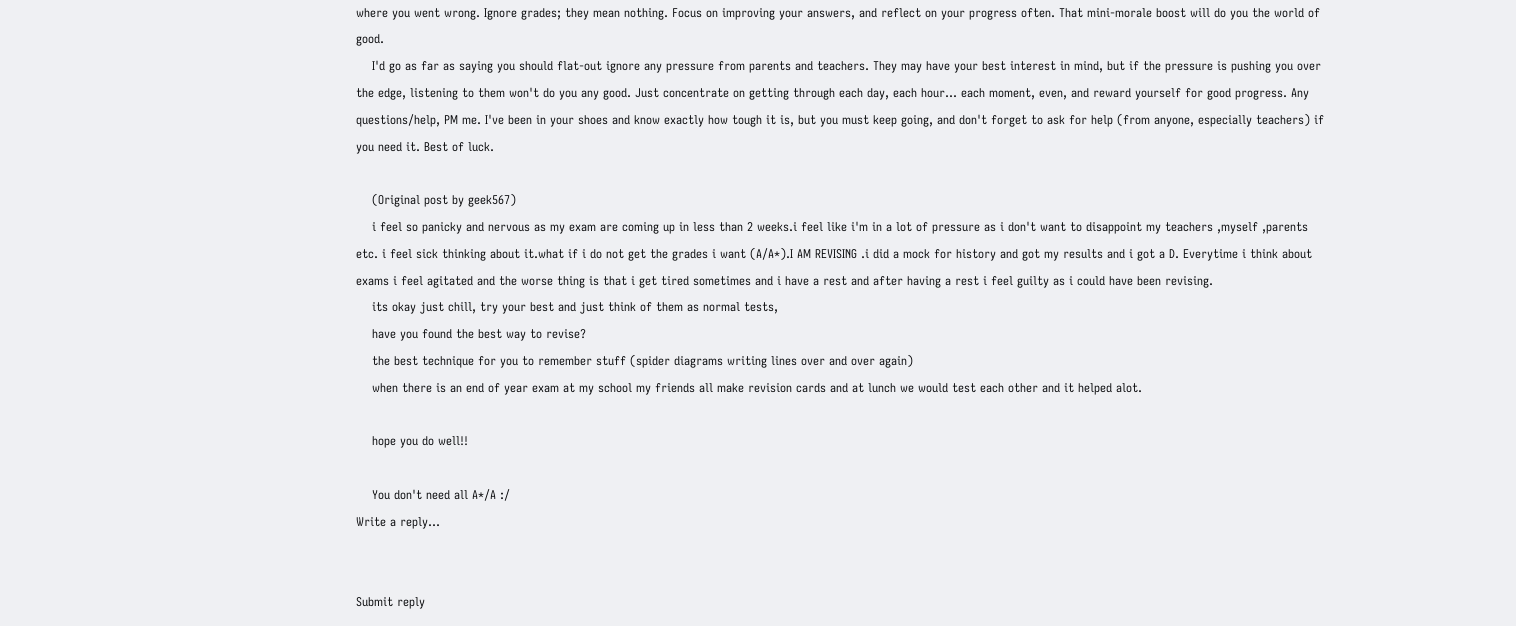where you went wrong. Ignore grades; they mean nothing. Focus on improving your answers, and reflect on your progress often. That mini-morale boost will do you the world of good.
    I'd go as far as saying you should flat-out ignore any pressure from parents and teachers. They may have your best interest in mind, but if the pressure is pushing you over the edge, listening to them won't do you any good. Just concentrate on getting through each day, each hour... each moment, even, and reward yourself for good progress. Any questions/help, PM me. I've been in your shoes and know exactly how tough it is, but you must keep going, and don't forget to ask for help (from anyone, especially teachers) if you need it. Best of luck.

    (Original post by geek567)
    i feel so panicky and nervous as my exam are coming up in less than 2 weeks.i feel like i'm in a lot of pressure as i don't want to disappoint my teachers ,myself ,parents etc. i feel sick thinking about it.what if i do not get the grades i want (A/A*).I AM REVISING .i did a mock for history and got my results and i got a D. Everytime i think about exams i feel agitated and the worse thing is that i get tired sometimes and i have a rest and after having a rest i feel guilty as i could have been revising.
    its okay just chill, try your best and just think of them as normal tests,
    have you found the best way to revise?
    the best technique for you to remember stuff (spider diagrams writing lines over and over again)
    when there is an end of year exam at my school my friends all make revision cards and at lunch we would test each other and it helped alot.

    hope you do well!!

    You don't need all A*/A :/
Write a reply…


Submit reply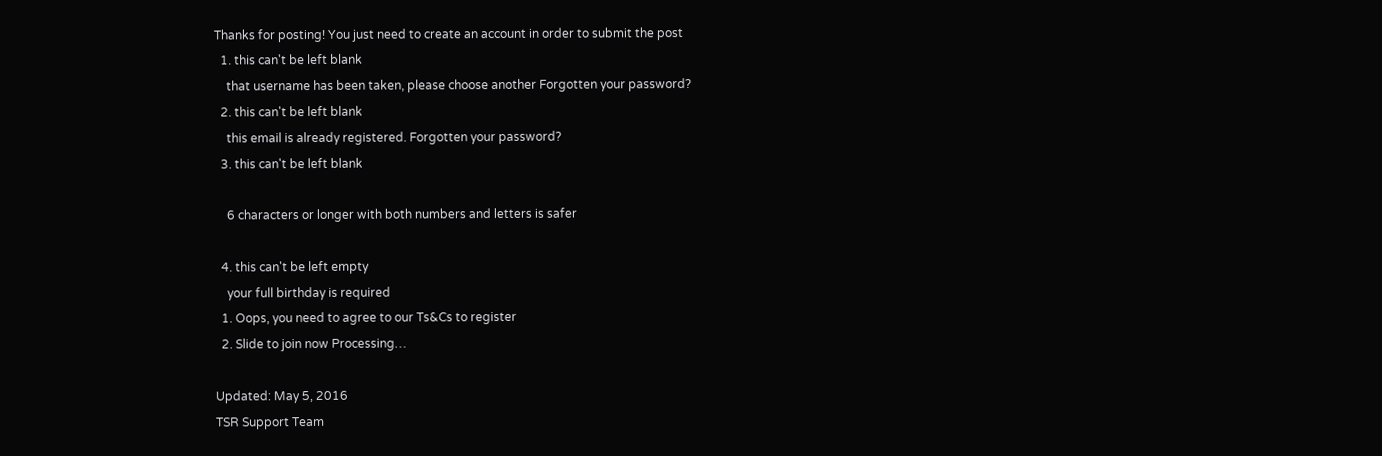Thanks for posting! You just need to create an account in order to submit the post
  1. this can't be left blank
    that username has been taken, please choose another Forgotten your password?
  2. this can't be left blank
    this email is already registered. Forgotten your password?
  3. this can't be left blank

    6 characters or longer with both numbers and letters is safer

  4. this can't be left empty
    your full birthday is required
  1. Oops, you need to agree to our Ts&Cs to register
  2. Slide to join now Processing…

Updated: May 5, 2016
TSR Support Team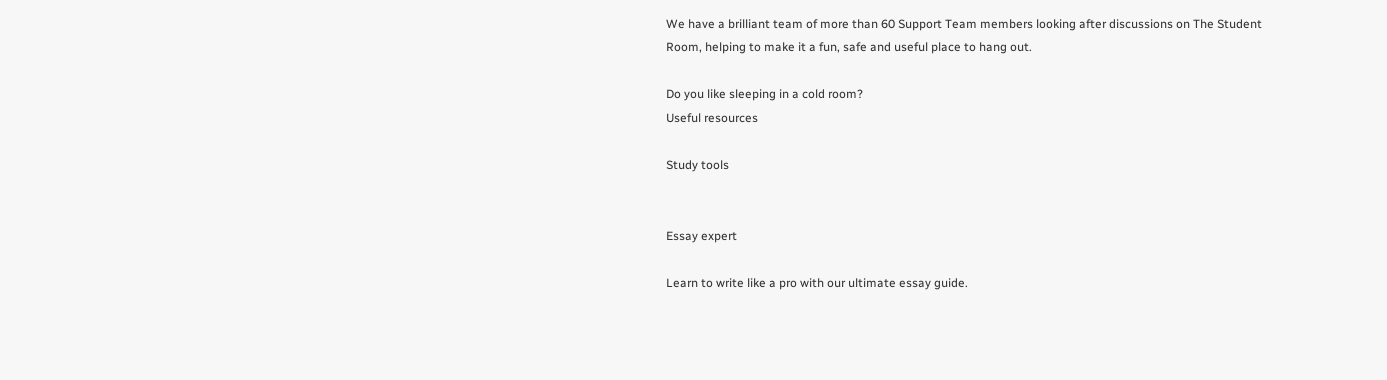We have a brilliant team of more than 60 Support Team members looking after discussions on The Student Room, helping to make it a fun, safe and useful place to hang out.

Do you like sleeping in a cold room?
Useful resources

Study tools


Essay expert

Learn to write like a pro with our ultimate essay guide.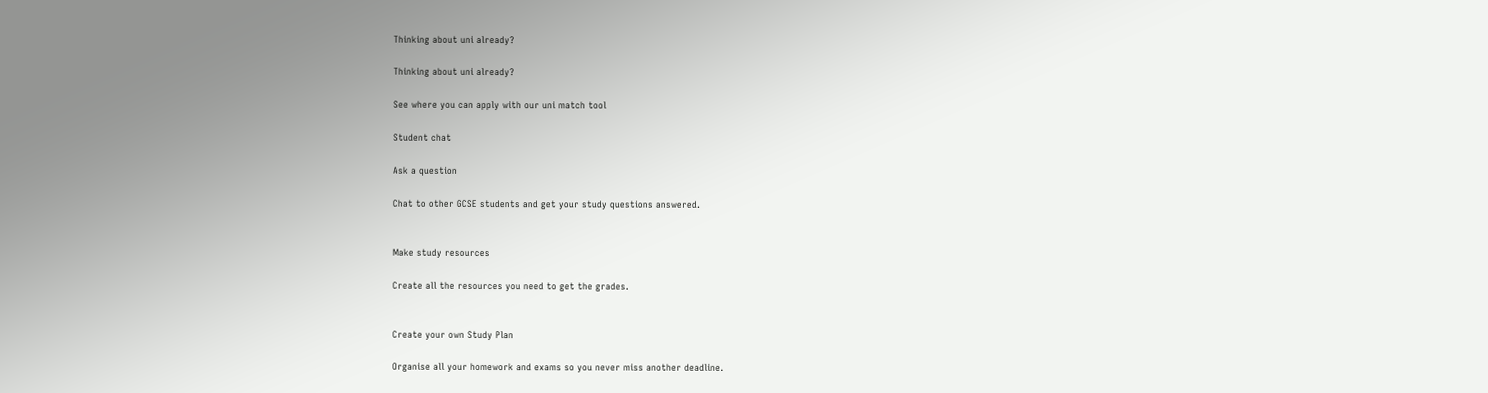Thinking about uni already?

Thinking about uni already?

See where you can apply with our uni match tool

Student chat

Ask a question

Chat to other GCSE students and get your study questions answered.


Make study resources

Create all the resources you need to get the grades.


Create your own Study Plan

Organise all your homework and exams so you never miss another deadline.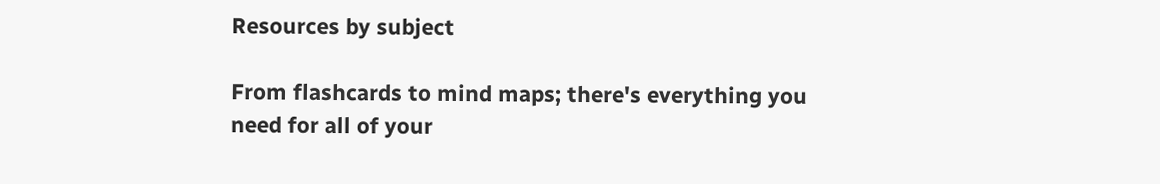Resources by subject

From flashcards to mind maps; there's everything you need for all of your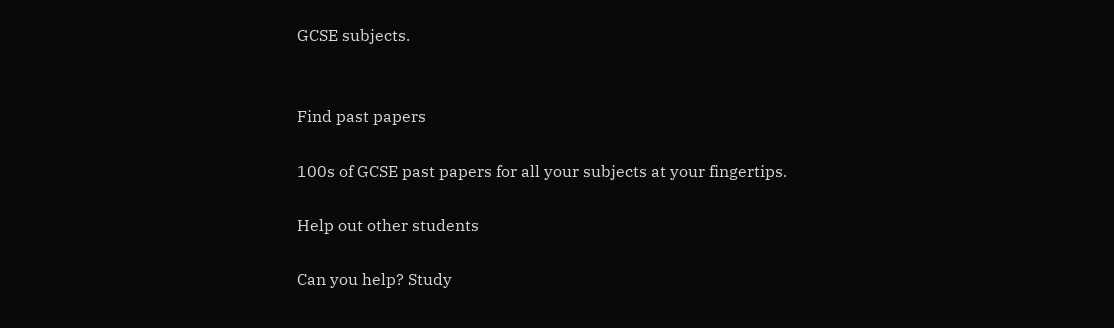GCSE subjects.


Find past papers

100s of GCSE past papers for all your subjects at your fingertips.

Help out other students

Can you help? Study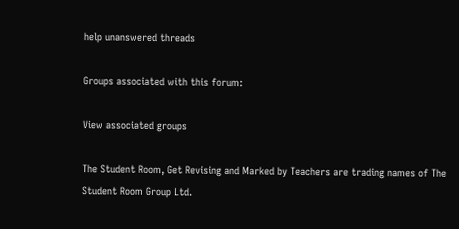help unanswered threads

Groups associated with this forum:

View associated groups

The Student Room, Get Revising and Marked by Teachers are trading names of The Student Room Group Ltd.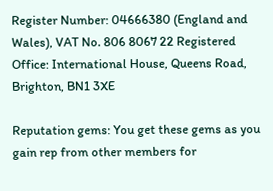Register Number: 04666380 (England and Wales), VAT No. 806 8067 22 Registered Office: International House, Queens Road, Brighton, BN1 3XE

Reputation gems: You get these gems as you gain rep from other members for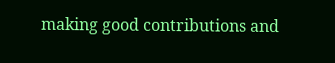making good contributions and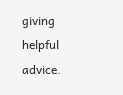giving helpful advice.